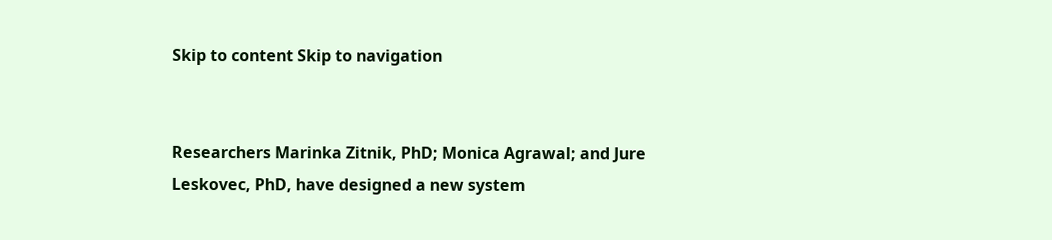Skip to content Skip to navigation


Researchers Marinka Zitnik, PhD; Monica Agrawal; and Jure Leskovec, PhD, have designed a new system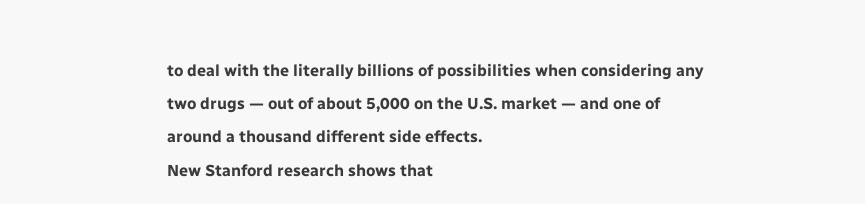to deal with the literally billions of possibilities when considering any two drugs — out of about 5,000 on the U.S. market — and one of around a thousand different side effects.
New Stanford research shows that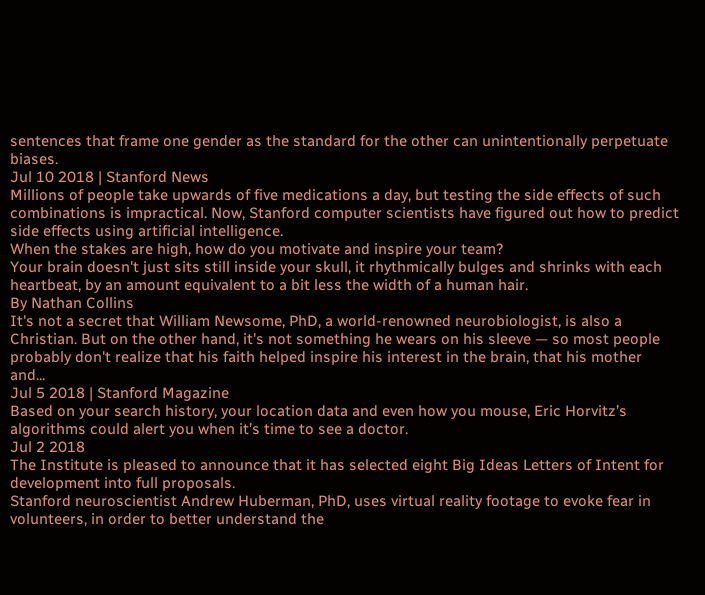sentences that frame one gender as the standard for the other can unintentionally perpetuate biases.
Jul 10 2018 | Stanford News
Millions of people take upwards of five medications a day, but testing the side effects of such combinations is impractical. Now, Stanford computer scientists have figured out how to predict side effects using artificial intelligence.
When the stakes are high, how do you motivate and inspire your team?
Your brain doesn't just sits still inside your skull, it rhythmically bulges and shrinks with each heartbeat, by an amount equivalent to a bit less the width of a human hair.
By Nathan Collins
It's not a secret that William Newsome, PhD, a world-renowned neurobiologist, is also a Christian. But on the other hand, it's not something he wears on his sleeve — so most people probably don't realize that his faith helped inspire his interest in the brain, that his mother and...
Jul 5 2018 | Stanford Magazine
Based on your search history, your location data and even how you mouse, Eric Horvitz’s algorithms could alert you when it’s time to see a doctor.
Jul 2 2018
The Institute is pleased to announce that it has selected eight Big Ideas Letters of Intent for development into full proposals.
Stanford neuroscientist Andrew Huberman, PhD, uses virtual reality footage to evoke fear in volunteers, in order to better understand the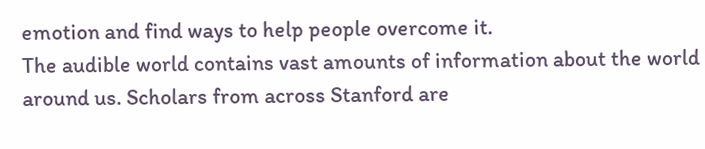emotion and find ways to help people overcome it.
The audible world contains vast amounts of information about the world around us. Scholars from across Stanford are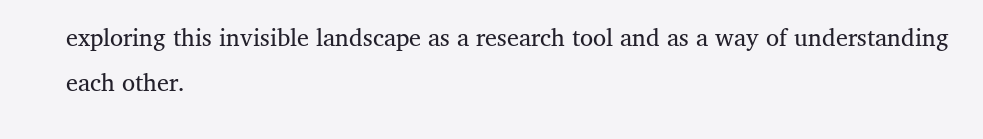exploring this invisible landscape as a research tool and as a way of understanding each other.